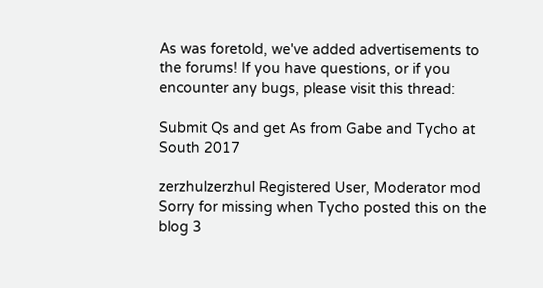As was foretold, we've added advertisements to the forums! If you have questions, or if you encounter any bugs, please visit this thread:

Submit Qs and get As from Gabe and Tycho at South 2017

zerzhulzerzhul Registered User, Moderator mod
Sorry for missing when Tycho posted this on the blog 3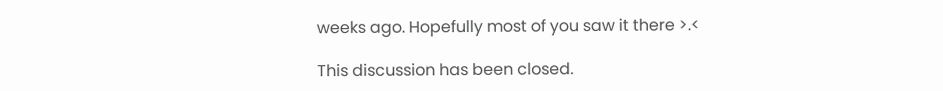weeks ago. Hopefully most of you saw it there >.<

This discussion has been closed.